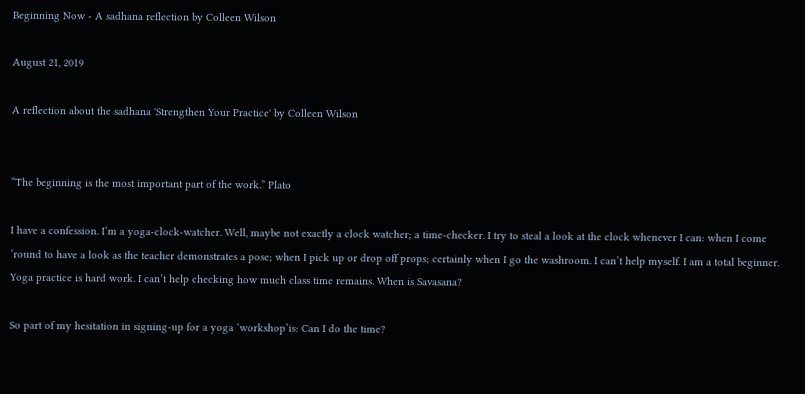Beginning Now - A sadhana reflection by Colleen Wilson

August 21, 2019

A reflection about the sadhana 'Strengthen Your Practice' by Colleen Wilson


“The beginning is the most important part of the work.” Plato

I have a confession. I’m a yoga-clock-watcher. Well, maybe not exactly a clock watcher; a time-checker. I try to steal a look at the clock whenever I can: when I come ‘round to have a look as the teacher demonstrates a pose; when I pick up or drop off props; certainly when I go the washroom. I can’t help myself. I am a total beginner. Yoga practice is hard work. I can’t help checking how much class time remains. When is Savasana?

So part of my hesitation in signing-up for a yoga ‘workshop’is: Can I do the time?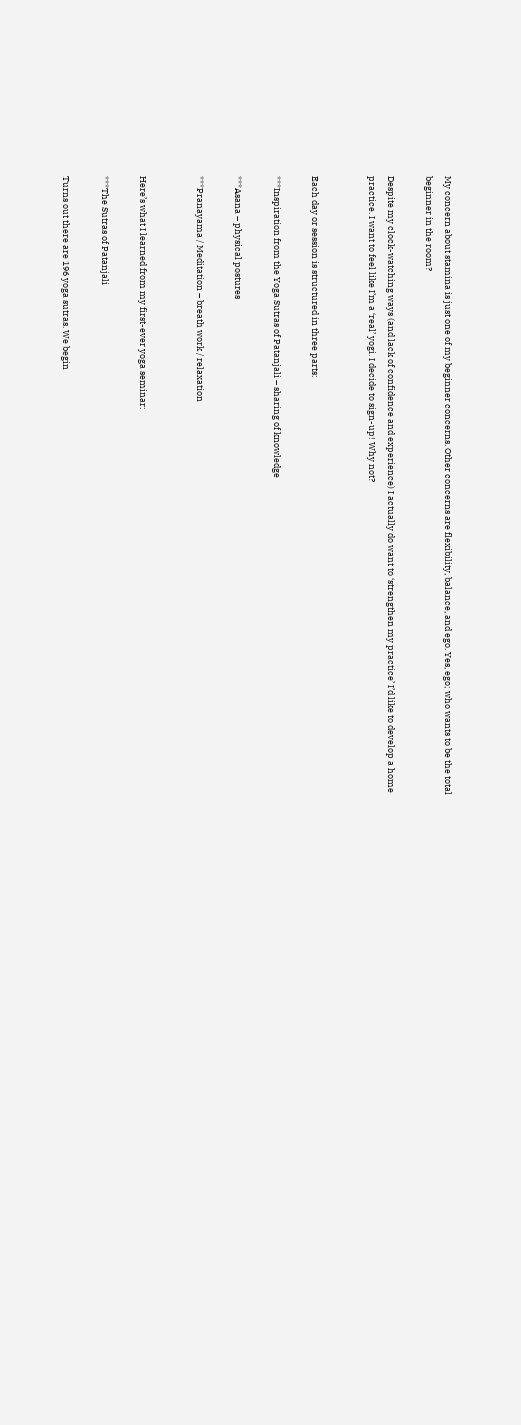My concern about stamina is just one of my beginner concerns. Other concerns are flexibility, balance, and ego. Yes, ego; who wants to be the total beginner in the room?

Despite my clock-watching ways (and lack of confidence and experience) I actually do want to ‘strengthen my practice’ I’d like to develop a home practice. I want to feel like I’m a ‘real’ yogi. I decide to sign-up! Why not?


Each day or session is structured in three parts:

***Inspiration from the Yoga Sutras of Patanjali – sharing of knowledge

***Asana – physical postures

***Pranayama / Meditation – breath work / relaxation


Here’s what I learned from my first-ever yoga seminar:

***The Sutras of Patanjali

Turns out there are 196 yoga sutras. We begin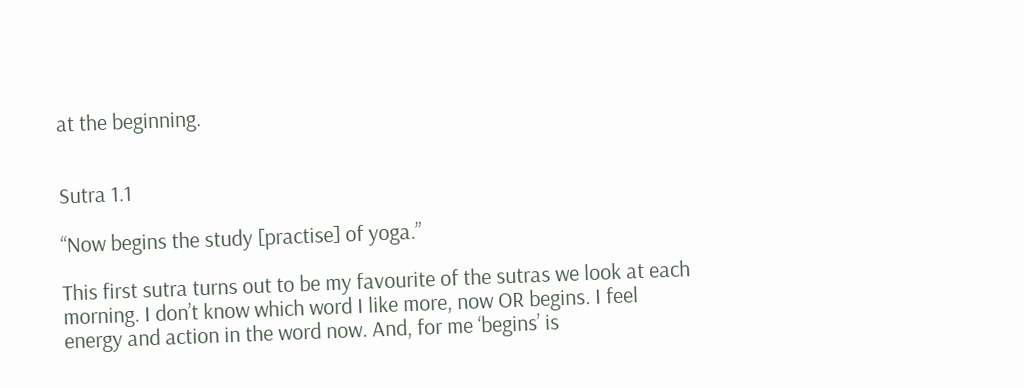at the beginning.


Sutra 1.1

“Now begins the study [practise] of yoga.”

This first sutra turns out to be my favourite of the sutras we look at each morning. I don’t know which word I like more, now OR begins. I feel energy and action in the word now. And, for me ‘begins’ is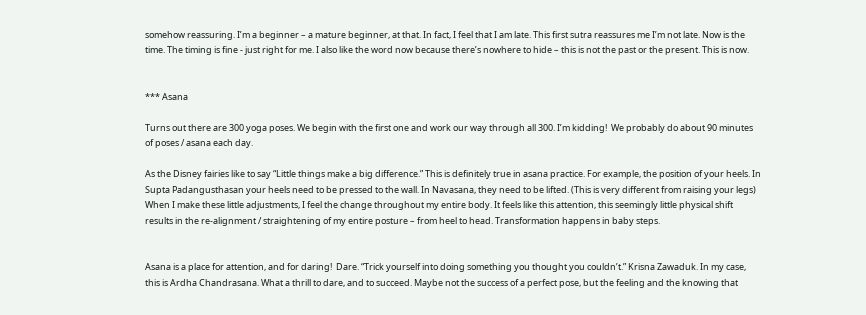somehow reassuring. I’m a beginner – a mature beginner, at that. In fact, I feel that I am late. This first sutra reassures me I’m not late. Now is the time. The timing is fine - just right for me. I also like the word now because there’s nowhere to hide – this is not the past or the present. This is now.


*** Asana

Turns out there are 300 yoga poses. We begin with the first one and work our way through all 300. I’m kidding!  We probably do about 90 minutes of poses / asana each day.

As the Disney fairies like to say “Little things make a big difference.” This is definitely true in asana practice. For example, the position of your heels. In Supta Padangusthasan your heels need to be pressed to the wall. In Navasana, they need to be lifted. (This is very different from raising your legs) When I make these little adjustments, I feel the change throughout my entire body. It feels like this attention, this seemingly little physical shift results in the re-alignment / straightening of my entire posture – from heel to head. Transformation happens in baby steps.


Asana is a place for attention, and for daring!  Dare. “Trick yourself into doing something you thought you couldn’t.” Krisna Zawaduk. In my case, this is Ardha Chandrasana. What a thrill to dare, and to succeed. Maybe not the success of a perfect pose, but the feeling and the knowing that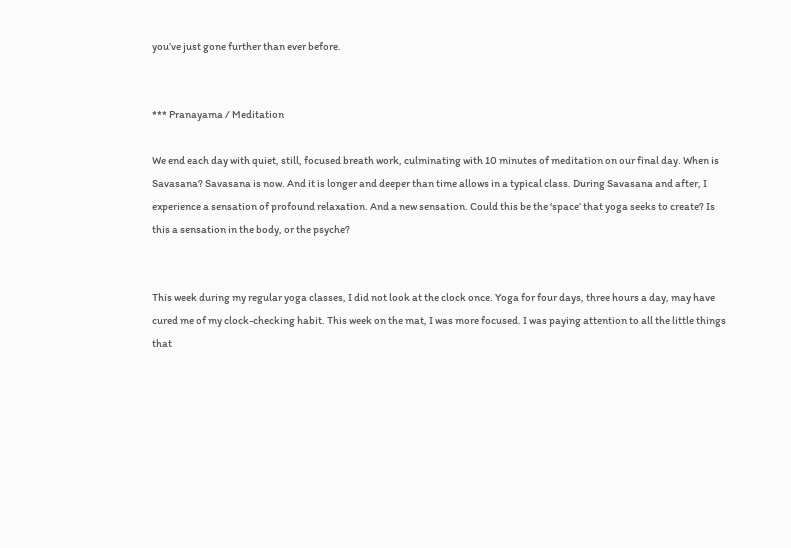you’ve just gone further than ever before.


*** Pranayama / Meditation

We end each day with quiet, still, focused breath work, culminating with 10 minutes of meditation on our final day. When is Savasana? Savasana is now. And it is longer and deeper than time allows in a typical class. During Savasana and after, I experience a sensation of profound relaxation. And a new sensation. Could this be the ‘space’ that yoga seeks to create? Is this a sensation in the body, or the psyche?


This week during my regular yoga classes, I did not look at the clock once. Yoga for four days, three hours a day, may have cured me of my clock-checking habit. This week on the mat, I was more focused. I was paying attention to all the little things that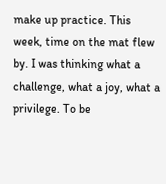make up practice. This week, time on the mat flew by. I was thinking what a challenge, what a joy, what a privilege. To be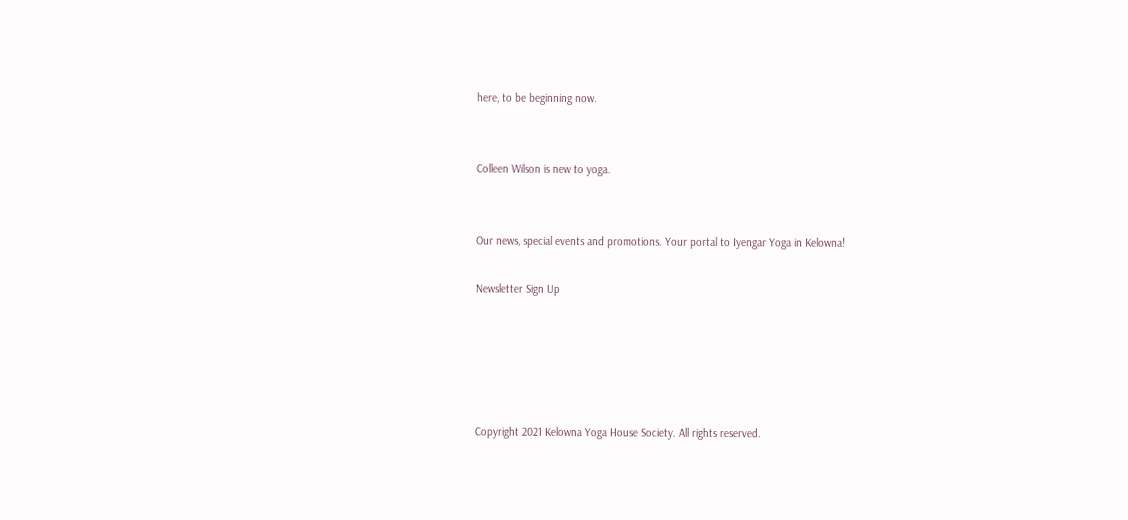here, to be beginning now.


Colleen Wilson is new to yoga.


Our news, special events and promotions. Your portal to Iyengar Yoga in Kelowna!

Newsletter Sign Up





Copyright 2021 Kelowna Yoga House Society. All rights reserved.